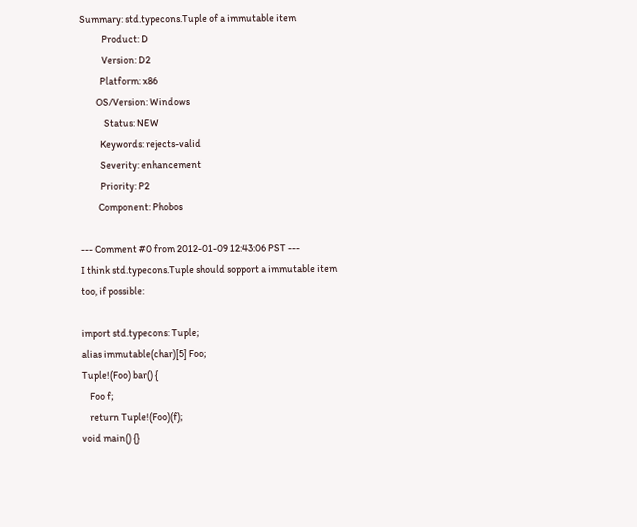Summary: std.typecons.Tuple of a immutable item
           Product: D
           Version: D2
          Platform: x86
        OS/Version: Windows
            Status: NEW
          Keywords: rejects-valid
          Severity: enhancement
          Priority: P2
         Component: Phobos

--- Comment #0 from 2012-01-09 12:43:06 PST ---
I think std.typecons.Tuple should sopport a immutable item too, if possible:

import std.typecons: Tuple;
alias immutable(char)[5] Foo;
Tuple!(Foo) bar() {
    Foo f;
    return Tuple!(Foo)(f);
void main() {}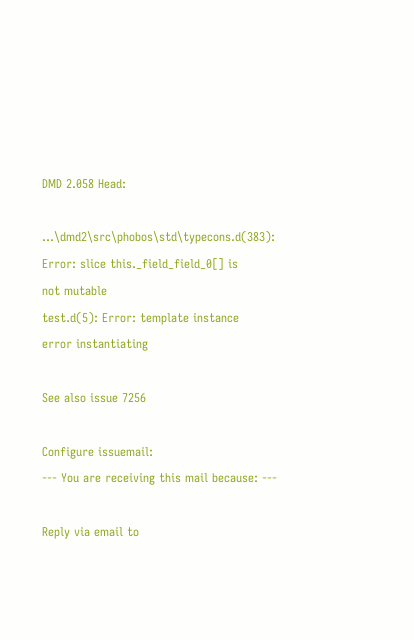DMD 2.058 Head:

...\dmd2\src\phobos\std\typecons.d(383): Error: slice this._field_field_0[] is
not mutable
test.d(5): Error: template instance
error instantiating

See also issue 7256

Configure issuemail:
--- You are receiving this mail because: ---

Reply via email to